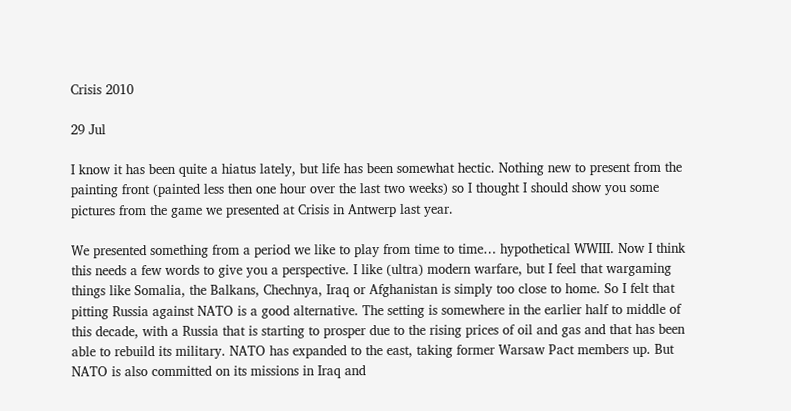Crisis 2010

29 Jul

I know it has been quite a hiatus lately, but life has been somewhat hectic. Nothing new to present from the painting front (painted less then one hour over the last two weeks) so I thought I should show you some pictures from the game we presented at Crisis in Antwerp last year.

We presented something from a period we like to play from time to time… hypothetical WWIII. Now I think this needs a few words to give you a perspective. I like (ultra) modern warfare, but I feel that wargaming things like Somalia, the Balkans, Chechnya, Iraq or Afghanistan is simply too close to home. So I felt that pitting Russia against NATO is a good alternative. The setting is somewhere in the earlier half to middle of this decade, with a Russia that is starting to prosper due to the rising prices of oil and gas and that has been able to rebuild its military. NATO has expanded to the east, taking former Warsaw Pact members up. But NATO is also committed on its missions in Iraq and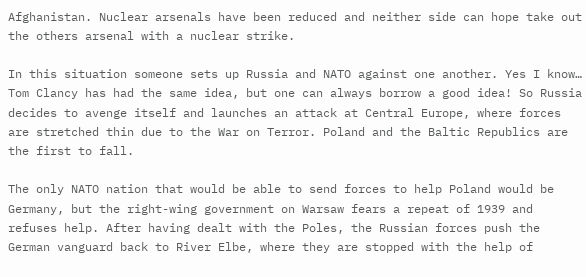Afghanistan. Nuclear arsenals have been reduced and neither side can hope take out the others arsenal with a nuclear strike.

In this situation someone sets up Russia and NATO against one another. Yes I know… Tom Clancy has had the same idea, but one can always borrow a good idea! So Russia decides to avenge itself and launches an attack at Central Europe, where forces are stretched thin due to the War on Terror. Poland and the Baltic Republics are the first to fall.

The only NATO nation that would be able to send forces to help Poland would be Germany, but the right-wing government on Warsaw fears a repeat of 1939 and refuses help. After having dealt with the Poles, the Russian forces push the German vanguard back to River Elbe, where they are stopped with the help of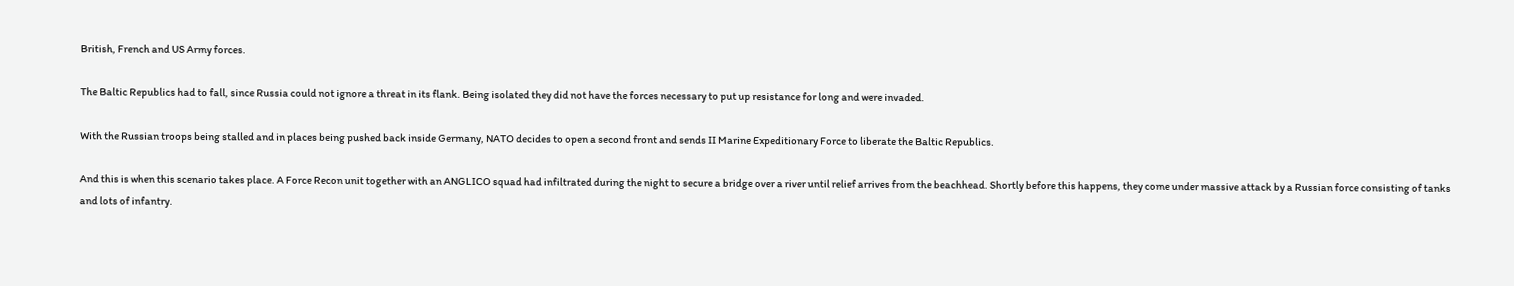British, French and US Army forces.

The Baltic Republics had to fall, since Russia could not ignore a threat in its flank. Being isolated they did not have the forces necessary to put up resistance for long and were invaded.

With the Russian troops being stalled and in places being pushed back inside Germany, NATO decides to open a second front and sends II Marine Expeditionary Force to liberate the Baltic Republics.

And this is when this scenario takes place. A Force Recon unit together with an ANGLICO squad had infiltrated during the night to secure a bridge over a river until relief arrives from the beachhead. Shortly before this happens, they come under massive attack by a Russian force consisting of tanks and lots of infantry.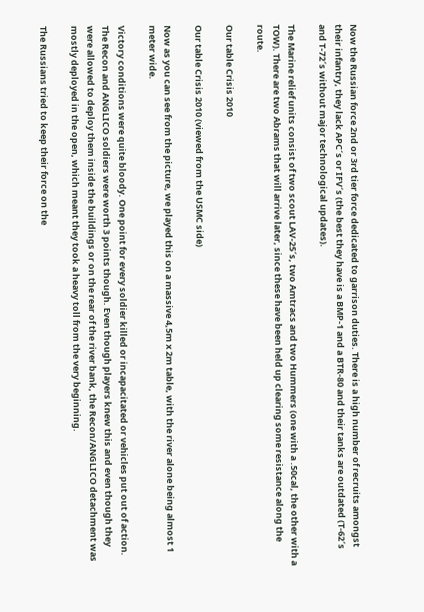Now the Russian force 2nd or 3rd tier force dedicated to garrison duties. There is a high number of recruits amongst their infantry, they lack APC´s or IFV´s (the best they have is a BMP-1 and a BTR-80 and their tanks are outdated (T-62´s and T-72´s without major technological updates).

The Marine relief units consist of two scout LAV-25´s, two Amtracs and two Hummers (one with a .50cal, the other with a TOW). There are two Abrams that will arrive later, since these have been held up clearing some resistance along the route.

Our table Crisis 2010

Our table Crisis 2010 (viewed from the USMC side)

Now as you can see from the picture, we played this on a massive 4,5m x 2m table, with the river alone being almost 1 meter wide.

Victory conditions were quite bloody. One point for every soldier killed or incapacitated or vehicles put out of action. The Recon and ANGLICO soldiers were worth 3 points though. Even though players knew this and even though they were allowed to deploy them inside the buildings or on the rear of the river bank, the Recon/ANGLICO detachment was mostly deployed in the open, which meant they took a heavy toll from the very beginning.

The Russians tried to keep their force on the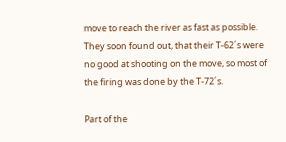move to reach the river as fast as possible. They soon found out, that their T-62´s were no good at shooting on the move, so most of the firing was done by the T-72´s.

Part of the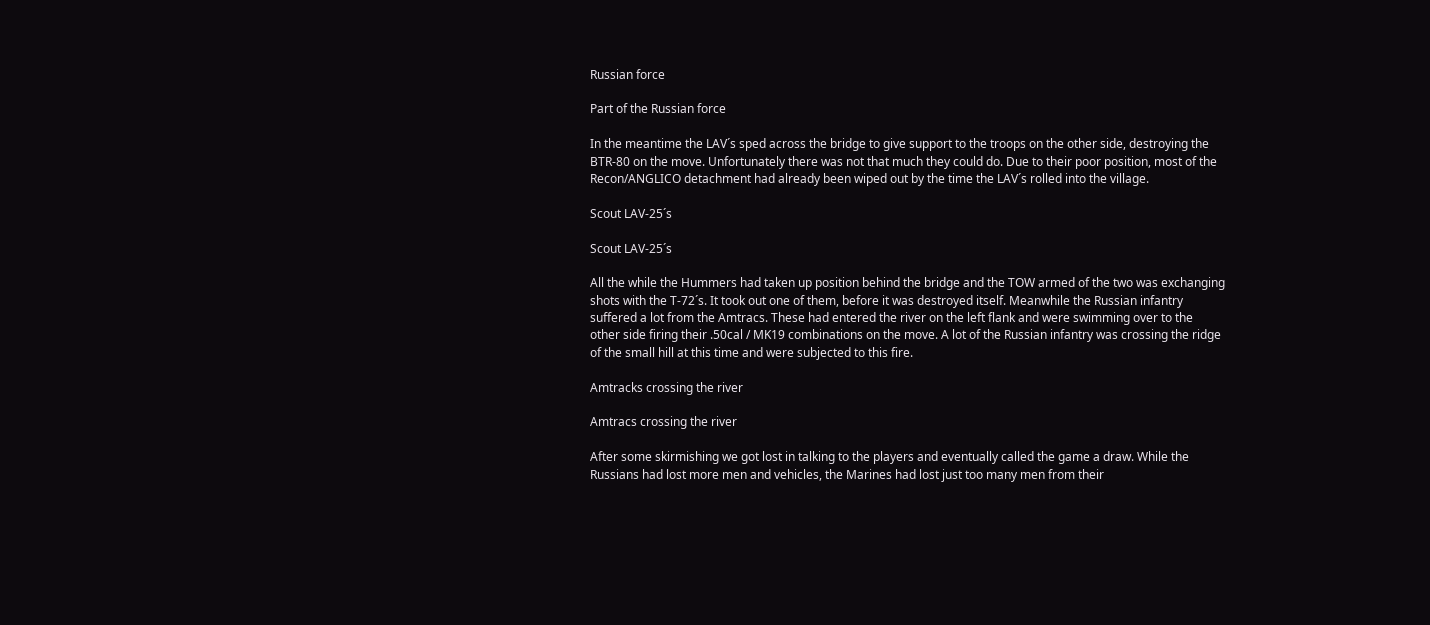Russian force

Part of the Russian force

In the meantime the LAV´s sped across the bridge to give support to the troops on the other side, destroying the BTR-80 on the move. Unfortunately there was not that much they could do. Due to their poor position, most of the Recon/ANGLICO detachment had already been wiped out by the time the LAV´s rolled into the village.

Scout LAV-25´s

Scout LAV-25´s

All the while the Hummers had taken up position behind the bridge and the TOW armed of the two was exchanging shots with the T-72´s. It took out one of them, before it was destroyed itself. Meanwhile the Russian infantry suffered a lot from the Amtracs. These had entered the river on the left flank and were swimming over to the other side firing their .50cal / MK19 combinations on the move. A lot of the Russian infantry was crossing the ridge of the small hill at this time and were subjected to this fire.

Amtracks crossing the river

Amtracs crossing the river

After some skirmishing we got lost in talking to the players and eventually called the game a draw. While the Russians had lost more men and vehicles, the Marines had lost just too many men from their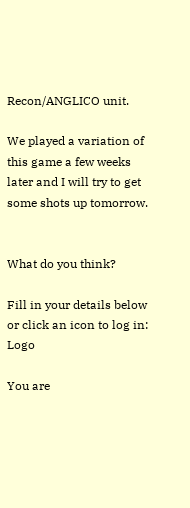Recon/ANGLICO unit.

We played a variation of this game a few weeks later and I will try to get some shots up tomorrow.


What do you think?

Fill in your details below or click an icon to log in: Logo

You are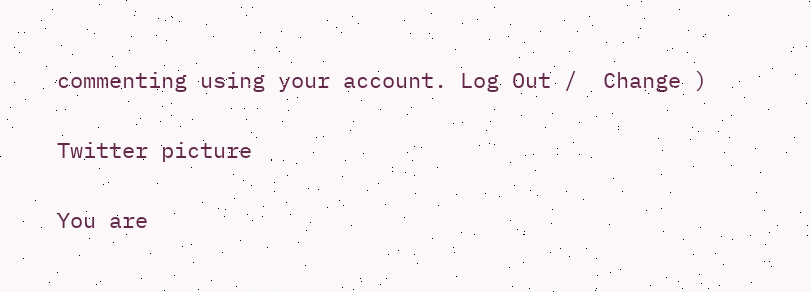commenting using your account. Log Out /  Change )

Twitter picture

You are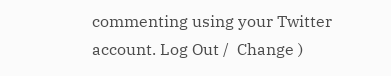commenting using your Twitter account. Log Out /  Change )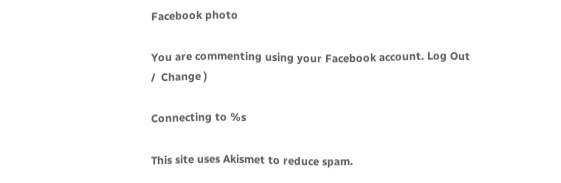Facebook photo

You are commenting using your Facebook account. Log Out /  Change )

Connecting to %s

This site uses Akismet to reduce spam.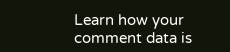Learn how your comment data is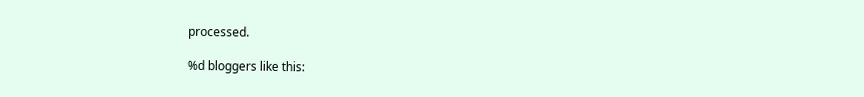processed.

%d bloggers like this: